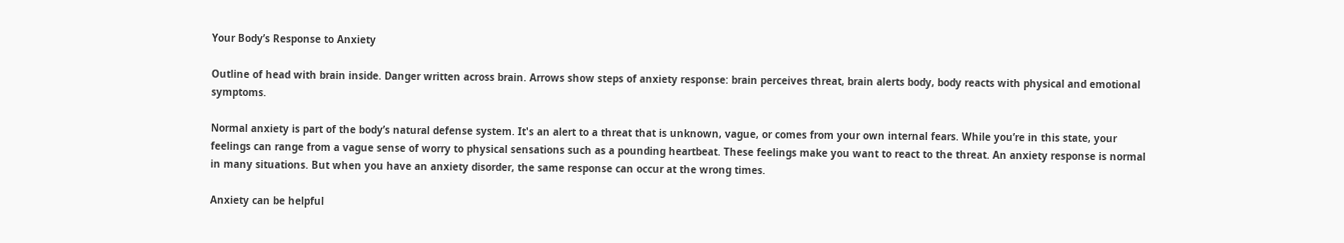Your Body’s Response to Anxiety

Outline of head with brain inside. Danger written across brain. Arrows show steps of anxiety response: brain perceives threat, brain alerts body, body reacts with physical and emotional symptoms.

Normal anxiety is part of the body’s natural defense system. It's an alert to a threat that is unknown, vague, or comes from your own internal fears. While you’re in this state, your feelings can range from a vague sense of worry to physical sensations such as a pounding heartbeat. These feelings make you want to react to the threat. An anxiety response is normal in many situations. But when you have an anxiety disorder, the same response can occur at the wrong times.

Anxiety can be helpful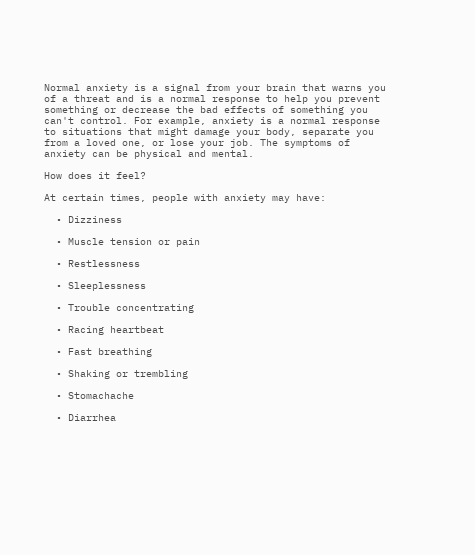Normal anxiety is a signal from your brain that warns you of a threat and is a normal response to help you prevent something or decrease the bad effects of something you can't control. For example, anxiety is a normal response to situations that might damage your body, separate you from a loved one, or lose your job. The symptoms of anxiety can be physical and mental.

How does it feel?

At certain times, people with anxiety may have:

  • Dizziness

  • Muscle tension or pain

  • Restlessness

  • Sleeplessness

  • Trouble concentrating

  • Racing heartbeat

  • Fast breathing

  • Shaking or trembling

  • Stomachache

  • Diarrhea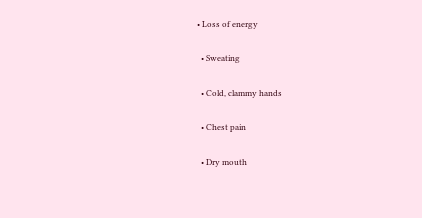• Loss of energy

  • Sweating

  • Cold, clammy hands

  • Chest pain

  • Dry mouth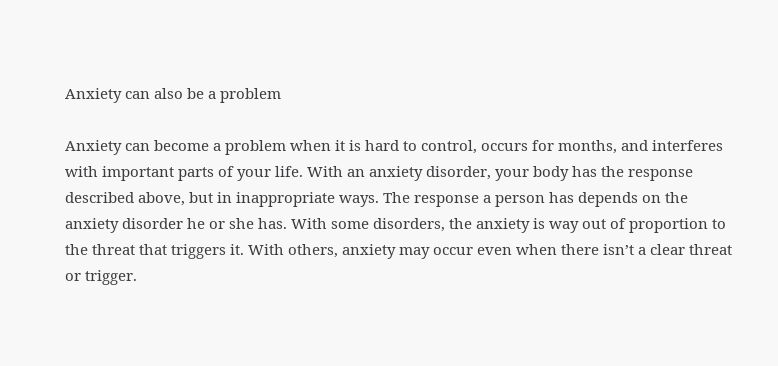Anxiety can also be a problem

Anxiety can become a problem when it is hard to control, occurs for months, and interferes with important parts of your life. With an anxiety disorder, your body has the response described above, but in inappropriate ways. The response a person has depends on the anxiety disorder he or she has. With some disorders, the anxiety is way out of proportion to the threat that triggers it. With others, anxiety may occur even when there isn’t a clear threat or trigger.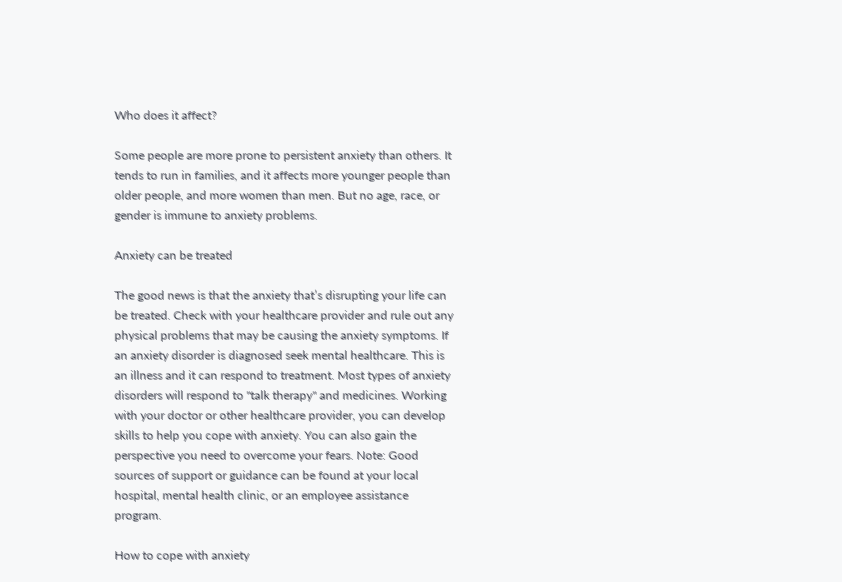Who does it affect?

Some people are more prone to persistent anxiety than others. It tends to run in families, and it affects more younger people than older people, and more women than men. But no age, race, or gender is immune to anxiety problems.

Anxiety can be treated

The good news is that the anxiety that’s disrupting your life can be treated. Check with your healthcare provider and rule out any physical problems that may be causing the anxiety symptoms. If an anxiety disorder is diagnosed seek mental healthcare. This is an illness and it can respond to treatment. Most types of anxiety disorders will respond to "talk therapy" and medicines. Working with your doctor or other healthcare provider, you can develop skills to help you cope with anxiety. You can also gain the perspective you need to overcome your fears. Note: Good sources of support or guidance can be found at your local hospital, mental health clinic, or an employee assistance program.

How to cope with anxiety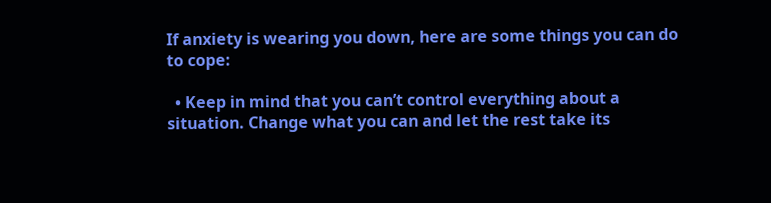If anxiety is wearing you down, here are some things you can do to cope:

  • Keep in mind that you can’t control everything about a situation. Change what you can and let the rest take its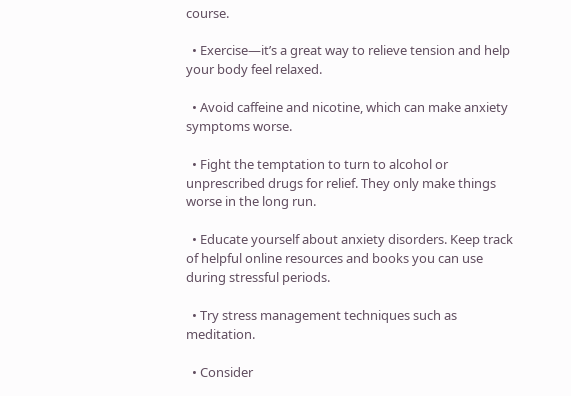course.

  • Exercise—it’s a great way to relieve tension and help your body feel relaxed.

  • Avoid caffeine and nicotine, which can make anxiety symptoms worse.

  • Fight the temptation to turn to alcohol or unprescribed drugs for relief. They only make things worse in the long run.

  • Educate yourself about anxiety disorders. Keep track of helpful online resources and books you can use during stressful periods.

  • Try stress management techniques such as meditation.

  • Consider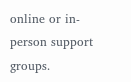online or in-person support groups.